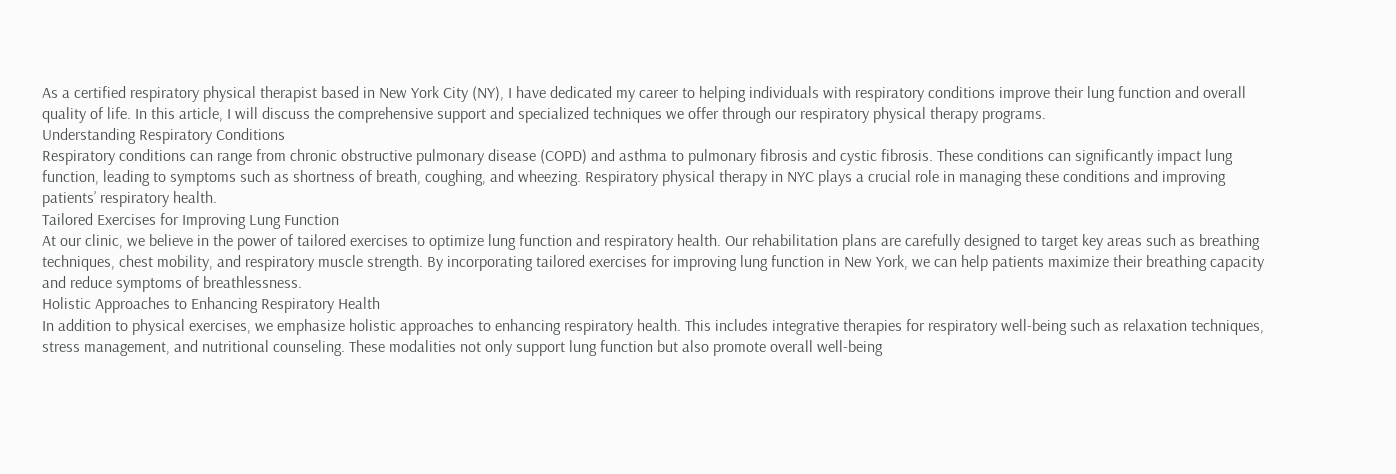As a certified respiratory physical therapist based in New York City (NY), I have dedicated my career to helping individuals with respiratory conditions improve their lung function and overall quality of life. In this article, I will discuss the comprehensive support and specialized techniques we offer through our respiratory physical therapy programs.
Understanding Respiratory Conditions
Respiratory conditions can range from chronic obstructive pulmonary disease (COPD) and asthma to pulmonary fibrosis and cystic fibrosis. These conditions can significantly impact lung function, leading to symptoms such as shortness of breath, coughing, and wheezing. Respiratory physical therapy in NYC plays a crucial role in managing these conditions and improving patients’ respiratory health.
Tailored Exercises for Improving Lung Function
At our clinic, we believe in the power of tailored exercises to optimize lung function and respiratory health. Our rehabilitation plans are carefully designed to target key areas such as breathing techniques, chest mobility, and respiratory muscle strength. By incorporating tailored exercises for improving lung function in New York, we can help patients maximize their breathing capacity and reduce symptoms of breathlessness.
Holistic Approaches to Enhancing Respiratory Health
In addition to physical exercises, we emphasize holistic approaches to enhancing respiratory health. This includes integrative therapies for respiratory well-being such as relaxation techniques, stress management, and nutritional counseling. These modalities not only support lung function but also promote overall well-being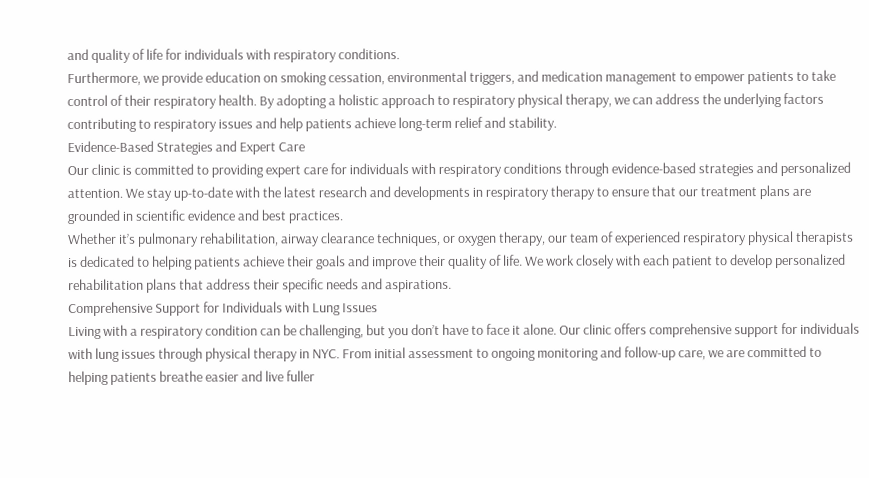and quality of life for individuals with respiratory conditions.
Furthermore, we provide education on smoking cessation, environmental triggers, and medication management to empower patients to take control of their respiratory health. By adopting a holistic approach to respiratory physical therapy, we can address the underlying factors contributing to respiratory issues and help patients achieve long-term relief and stability.
Evidence-Based Strategies and Expert Care
Our clinic is committed to providing expert care for individuals with respiratory conditions through evidence-based strategies and personalized attention. We stay up-to-date with the latest research and developments in respiratory therapy to ensure that our treatment plans are grounded in scientific evidence and best practices.
Whether it’s pulmonary rehabilitation, airway clearance techniques, or oxygen therapy, our team of experienced respiratory physical therapists is dedicated to helping patients achieve their goals and improve their quality of life. We work closely with each patient to develop personalized rehabilitation plans that address their specific needs and aspirations.
Comprehensive Support for Individuals with Lung Issues
Living with a respiratory condition can be challenging, but you don’t have to face it alone. Our clinic offers comprehensive support for individuals with lung issues through physical therapy in NYC. From initial assessment to ongoing monitoring and follow-up care, we are committed to helping patients breathe easier and live fuller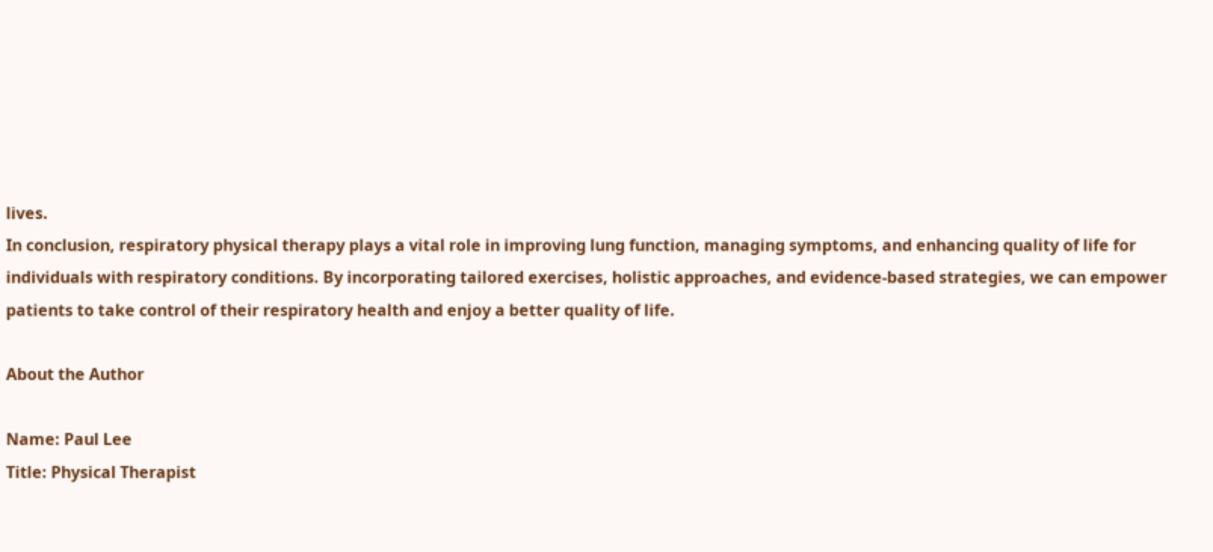lives.
In conclusion, respiratory physical therapy plays a vital role in improving lung function, managing symptoms, and enhancing quality of life for individuals with respiratory conditions. By incorporating tailored exercises, holistic approaches, and evidence-based strategies, we can empower patients to take control of their respiratory health and enjoy a better quality of life.

About the Author

Name: Paul Lee
Title: Physical Therapist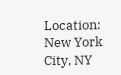Location: New York City, NY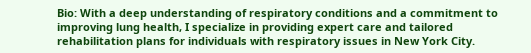Bio: With a deep understanding of respiratory conditions and a commitment to improving lung health, I specialize in providing expert care and tailored rehabilitation plans for individuals with respiratory issues in New York City.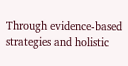Through evidence-based strategies and holistic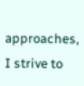approaches, I strive to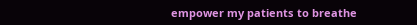empower my patients to breathe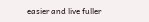easier and live fuller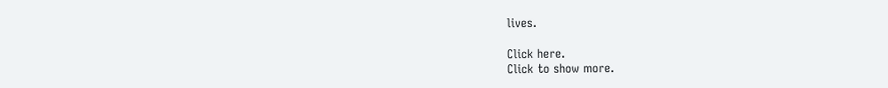lives.

Click here.
Click to show more.